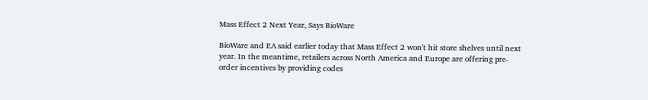Mass Effect 2 Next Year, Says BioWare

BioWare and EA said earlier today that Mass Effect 2 won't hit store shelves until next year. In the meantime, retailers across North America and Europe are offering pre-order incentives by providing codes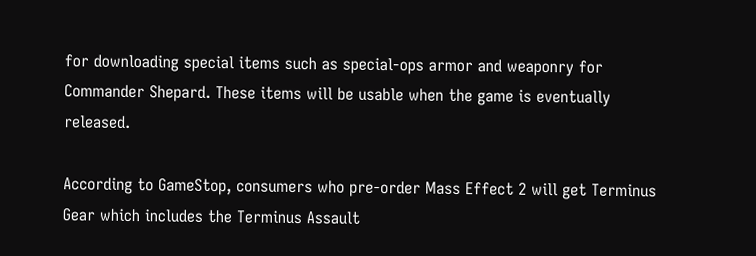for downloading special items such as special-ops armor and weaponry for Commander Shepard. These items will be usable when the game is eventually released.

According to GameStop, consumers who pre-order Mass Effect 2 will get Terminus Gear which includes the Terminus Assault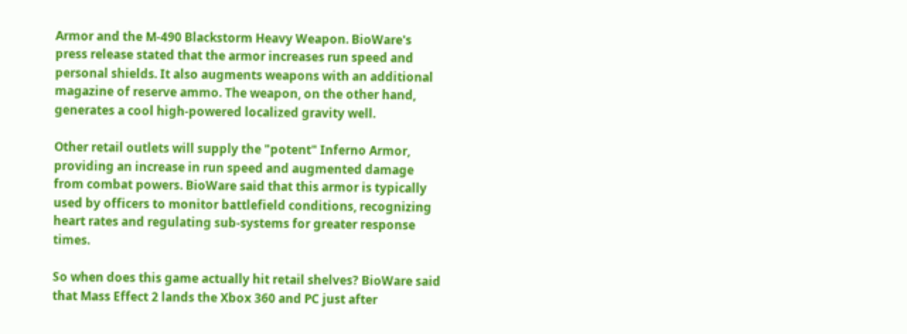Armor and the M-490 Blackstorm Heavy Weapon. BioWare's press release stated that the armor increases run speed and personal shields. It also augments weapons with an additional magazine of reserve ammo. The weapon, on the other hand, generates a cool high-powered localized gravity well.

Other retail outlets will supply the "potent" Inferno Armor, providing an increase in run speed and augmented damage from combat powers. BioWare said that this armor is typically used by officers to monitor battlefield conditions, recognizing heart rates and regulating sub-systems for greater response times.

So when does this game actually hit retail shelves? BioWare said that Mass Effect 2 lands the Xbox 360 and PC just after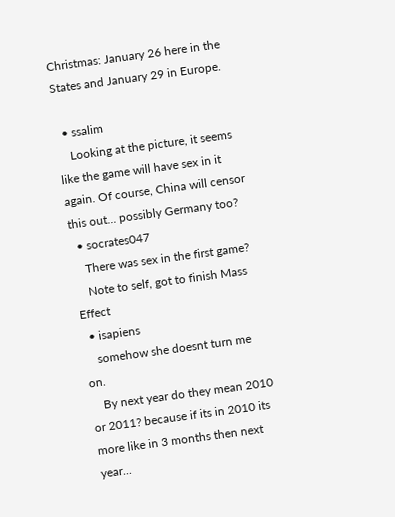Christmas: January 26 here in the States and January 29 in Europe.

  • ssalim
    Looking at the picture, it seems like the game will have sex in it again. Of course, China will censor this out... possibly Germany too?
  • socrates047
    There was sex in the first game?
    Note to self, got to finish Mass Effect
  • isapiens
    somehow she doesnt turn me on.
    By next year do they mean 2010 or 2011? because if its in 2010 its more like in 3 months then next year...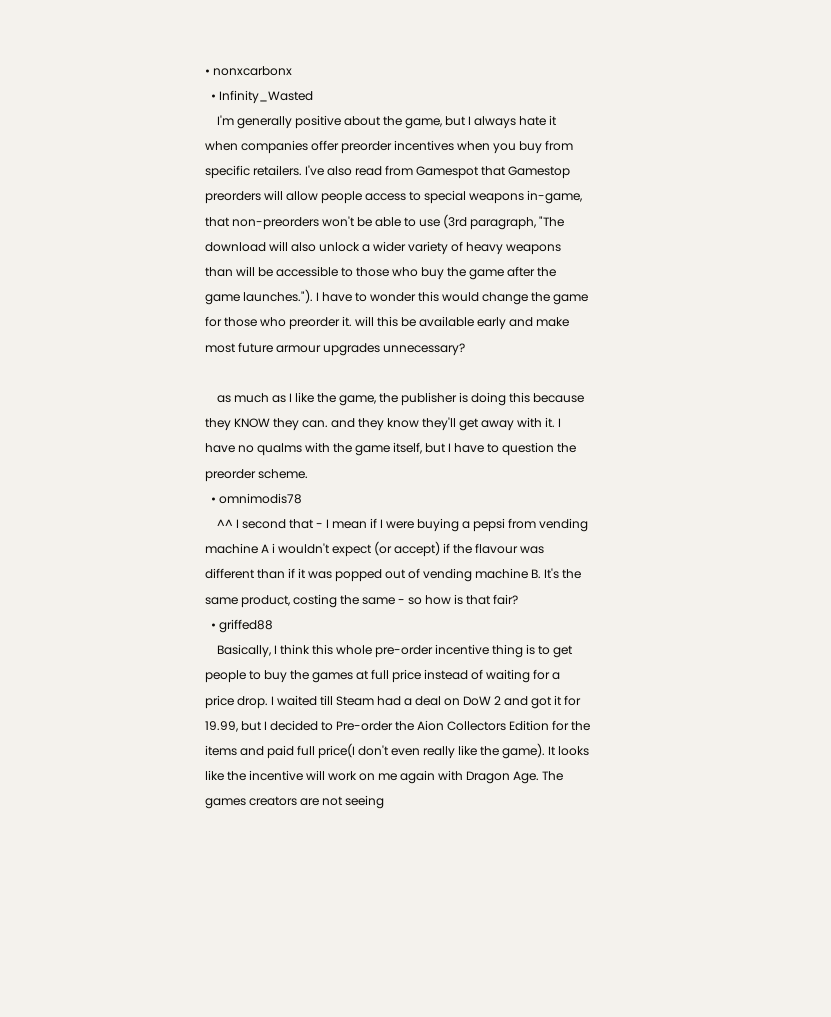• nonxcarbonx
  • Infinity_Wasted
    I'm generally positive about the game, but I always hate it when companies offer preorder incentives when you buy from specific retailers. I've also read from Gamespot that Gamestop preorders will allow people access to special weapons in-game, that non-preorders won't be able to use (3rd paragraph, "The download will also unlock a wider variety of heavy weapons than will be accessible to those who buy the game after the game launches."). I have to wonder this would change the game for those who preorder it. will this be available early and make most future armour upgrades unnecessary?

    as much as I like the game, the publisher is doing this because they KNOW they can. and they know they'll get away with it. I have no qualms with the game itself, but I have to question the preorder scheme.
  • omnimodis78
    ^^ I second that - I mean if I were buying a pepsi from vending machine A i wouldn't expect (or accept) if the flavour was different than if it was popped out of vending machine B. It's the same product, costing the same - so how is that fair?
  • griffed88
    Basically, I think this whole pre-order incentive thing is to get people to buy the games at full price instead of waiting for a price drop. I waited till Steam had a deal on DoW 2 and got it for 19.99, but I decided to Pre-order the Aion Collectors Edition for the items and paid full price(I don't even really like the game). It looks like the incentive will work on me again with Dragon Age. The games creators are not seeing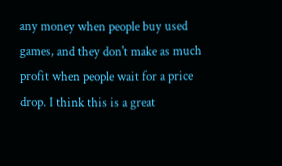any money when people buy used games, and they don't make as much profit when people wait for a price drop. I think this is a great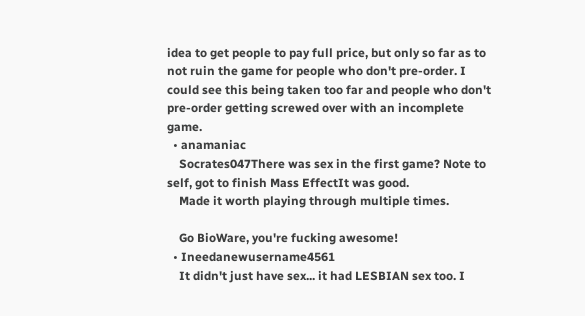idea to get people to pay full price, but only so far as to not ruin the game for people who don't pre-order. I could see this being taken too far and people who don't pre-order getting screwed over with an incomplete game.
  • anamaniac
    Socrates047There was sex in the first game? Note to self, got to finish Mass EffectIt was good.
    Made it worth playing through multiple times.

    Go BioWare, you're fucking awesome!
  • Ineedanewusername4561
    It didn't just have sex... it had LESBIAN sex too. I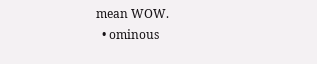mean WOW.
  • ominous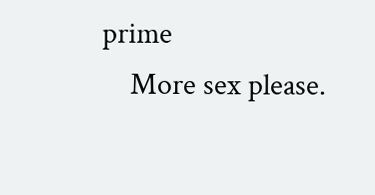prime
    More sex please.